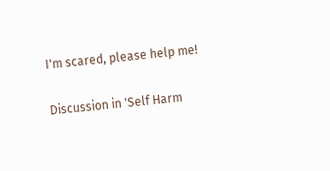I'm scared, please help me!

Discussion in 'Self Harm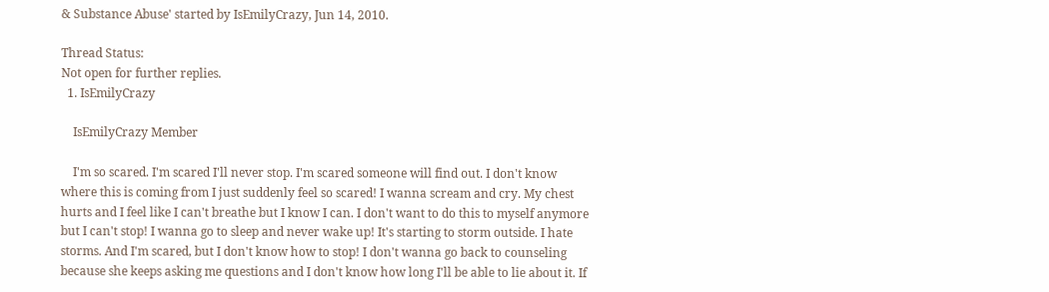& Substance Abuse' started by IsEmilyCrazy, Jun 14, 2010.

Thread Status:
Not open for further replies.
  1. IsEmilyCrazy

    IsEmilyCrazy Member

    I'm so scared. I'm scared I'll never stop. I'm scared someone will find out. I don't know where this is coming from I just suddenly feel so scared! I wanna scream and cry. My chest hurts and I feel like I can't breathe but I know I can. I don't want to do this to myself anymore but I can't stop! I wanna go to sleep and never wake up! It's starting to storm outside. I hate storms. And I'm scared, but I don't know how to stop! I don't wanna go back to counseling because she keeps asking me questions and I don't know how long I'll be able to lie about it. If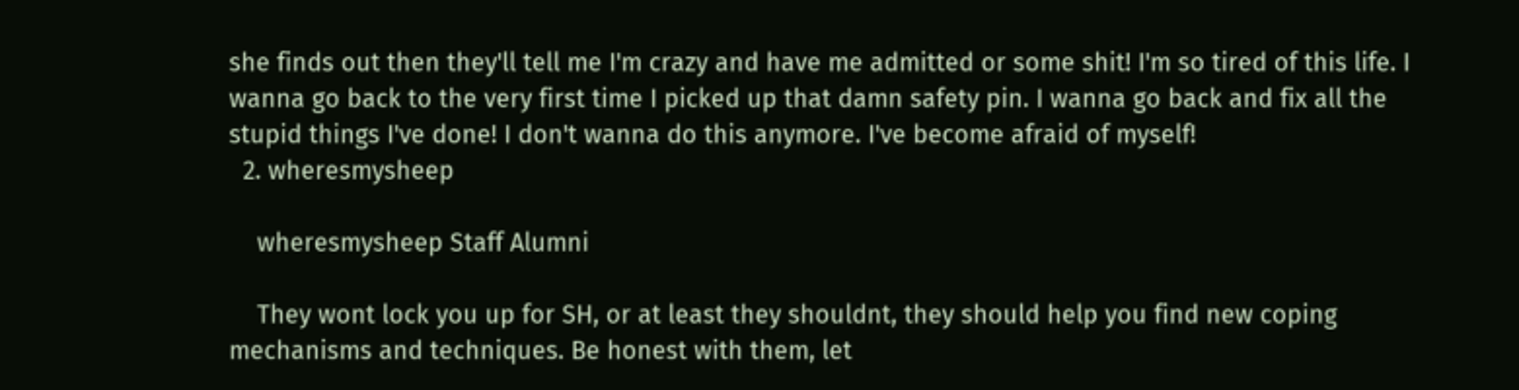she finds out then they'll tell me I'm crazy and have me admitted or some shit! I'm so tired of this life. I wanna go back to the very first time I picked up that damn safety pin. I wanna go back and fix all the stupid things I've done! I don't wanna do this anymore. I've become afraid of myself!
  2. wheresmysheep

    wheresmysheep Staff Alumni

    They wont lock you up for SH, or at least they shouldnt, they should help you find new coping mechanisms and techniques. Be honest with them, let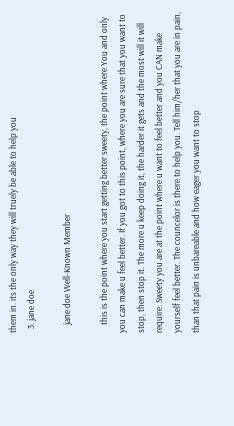them in. its the only way they will truely be able to help you
  3. jane doe

    jane doe Well-Known Member

    this is the point where you start getting better sweety, the point where You and only you can make u feel better. If you got to this point, where you are sure that you want to stop, then stop it. The more u keep doing it, the harder it gets and the most will it will require. Sweety you are at the point where u want to feel better and you CAN make yourself feel better. The councelor is there to help you. Tell him/her that you are in pain, than that pain is unbareable and how eager you want to stop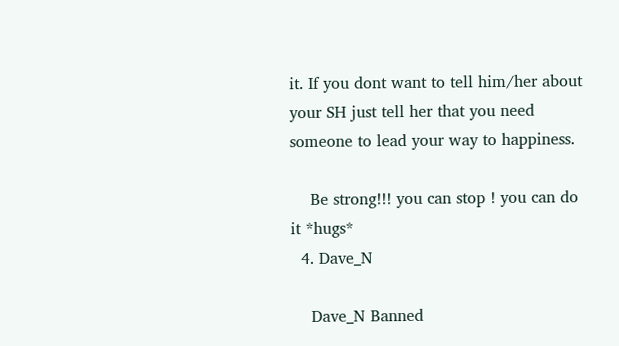it. If you dont want to tell him/her about your SH just tell her that you need someone to lead your way to happiness.

    Be strong!!! you can stop ! you can do it *hugs*
  4. Dave_N

    Dave_N Banned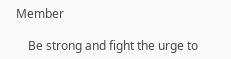Member

    Be strong and fight the urge to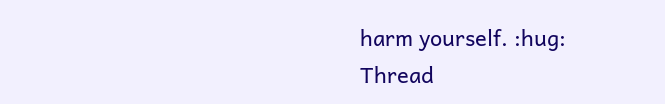harm yourself. :hug:
Thread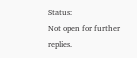Status:
Not open for further replies.